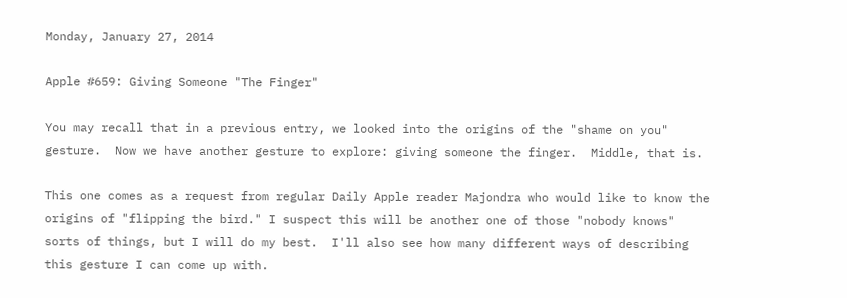Monday, January 27, 2014

Apple #659: Giving Someone "The Finger"

You may recall that in a previous entry, we looked into the origins of the "shame on you" gesture.  Now we have another gesture to explore: giving someone the finger.  Middle, that is.

This one comes as a request from regular Daily Apple reader Majondra who would like to know the origins of "flipping the bird." I suspect this will be another one of those "nobody knows" sorts of things, but I will do my best.  I'll also see how many different ways of describing this gesture I can come up with.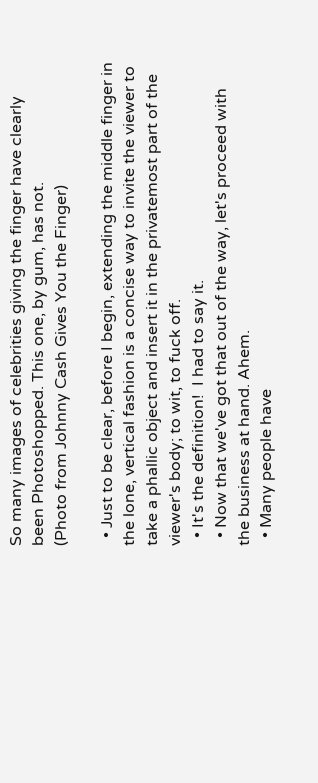So many images of celebrities giving the finger have clearly been Photoshopped. This one, by gum, has not.
(Photo from Johnny Cash Gives You the Finger)

  • Just to be clear, before I begin, extending the middle finger in the lone, vertical fashion is a concise way to invite the viewer to take a phallic object and insert it in the privatemost part of the viewer's body; to wit, to fuck off.
  • It's the definition!  I had to say it.
  • Now that we've got that out of the way, let's proceed with the business at hand. Ahem.
  • Many people have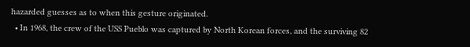hazarded guesses as to when this gesture originated.
  • In 1968, the crew of the USS Pueblo was captured by North Korean forces, and the surviving 82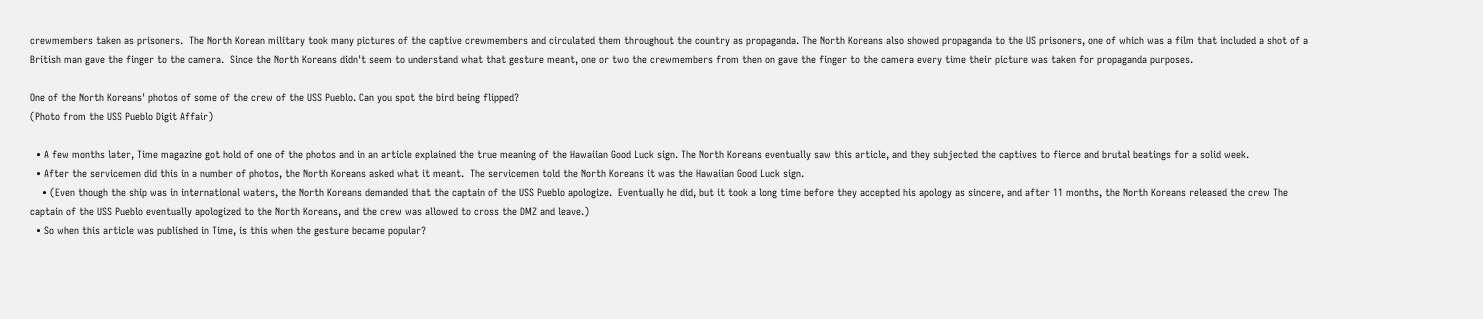crewmembers taken as prisoners.  The North Korean military took many pictures of the captive crewmembers and circulated them throughout the country as propaganda. The North Koreans also showed propaganda to the US prisoners, one of which was a film that included a shot of a British man gave the finger to the camera.  Since the North Koreans didn't seem to understand what that gesture meant, one or two the crewmembers from then on gave the finger to the camera every time their picture was taken for propaganda purposes.

One of the North Koreans' photos of some of the crew of the USS Pueblo. Can you spot the bird being flipped?
(Photo from the USS Pueblo Digit Affair)

  • A few months later, Time magazine got hold of one of the photos and in an article explained the true meaning of the Hawaiian Good Luck sign. The North Koreans eventually saw this article, and they subjected the captives to fierce and brutal beatings for a solid week.
  • After the servicemen did this in a number of photos, the North Koreans asked what it meant.  The servicemen told the North Koreans it was the Hawaiian Good Luck sign.
    • (Even though the ship was in international waters, the North Koreans demanded that the captain of the USS Pueblo apologize.  Eventually he did, but it took a long time before they accepted his apology as sincere, and after 11 months, the North Koreans released the crew The captain of the USS Pueblo eventually apologized to the North Koreans, and the crew was allowed to cross the DMZ and leave.)
  • So when this article was published in Time, is this when the gesture became popular?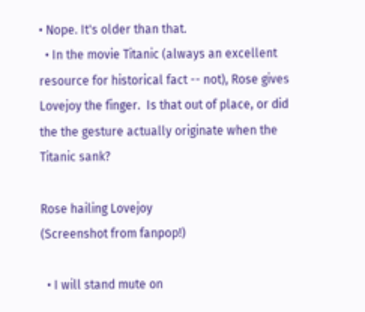• Nope. It's older than that.
  • In the movie Titanic (always an excellent resource for historical fact -- not), Rose gives Lovejoy the finger.  Is that out of place, or did the the gesture actually originate when the Titanic sank?

Rose hailing Lovejoy
(Screenshot from fanpop!)

  • I will stand mute on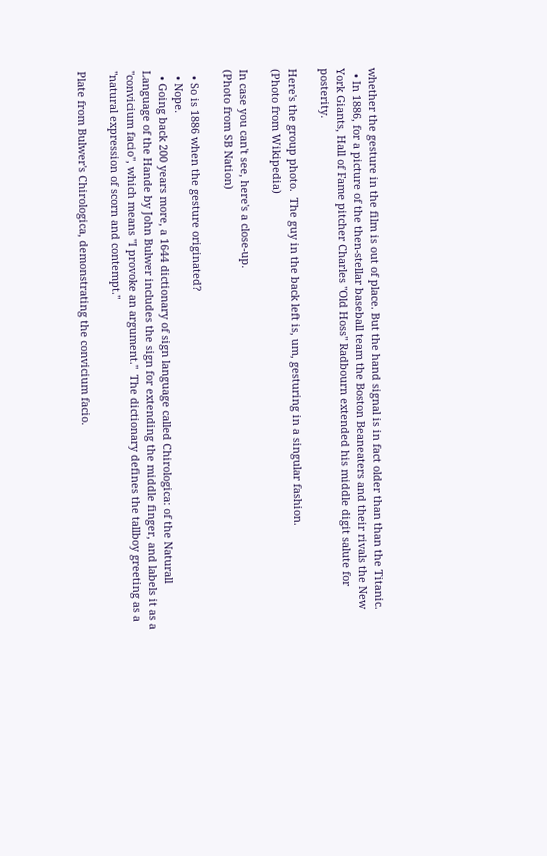whether the gesture in the film is out of place. But the hand signal is in fact older than than the Titanic.
  • In 1886, for a picture of the then-stellar baseball team the Boston Beaneaters and their rivals the New York Giants, Hall of Fame pitcher Charles "Old Hoss" Radbourn extended his middle digit salute for posterity.

Here's the group photo.  The guy in the back left is, um, gesturing in a singular fashion.
(Photo from Wikipedia)

In case you can't see, here's a close-up.
(Photo from SB Nation)

  • So is 1886 when the gesture originated?
  • Nope.
  • Going back 200 years more, a 1644 dictionary of sign language called Chirologica: of the Naturall Language of the Hande by John Bulwer includes the sign for extending the middle finger, and labels it as a "convicium facio", which means "I provoke an argument."  The dictionary defines the tallboy greeting as a "natural expression of scorn and contempt."

Plate from Bulwer's Chirologica, demonstrating the convicium facio.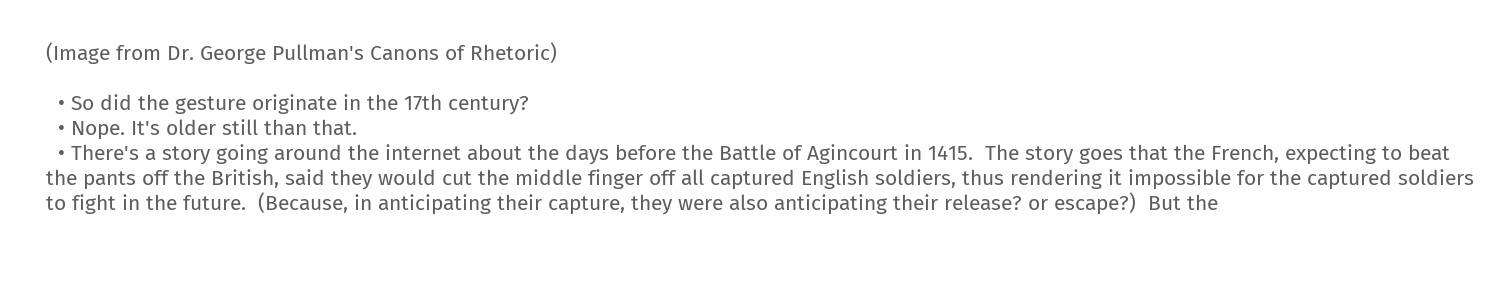(Image from Dr. George Pullman's Canons of Rhetoric)

  • So did the gesture originate in the 17th century?
  • Nope. It's older still than that.
  • There's a story going around the internet about the days before the Battle of Agincourt in 1415.  The story goes that the French, expecting to beat the pants off the British, said they would cut the middle finger off all captured English soldiers, thus rendering it impossible for the captured soldiers to fight in the future.  (Because, in anticipating their capture, they were also anticipating their release? or escape?)  But the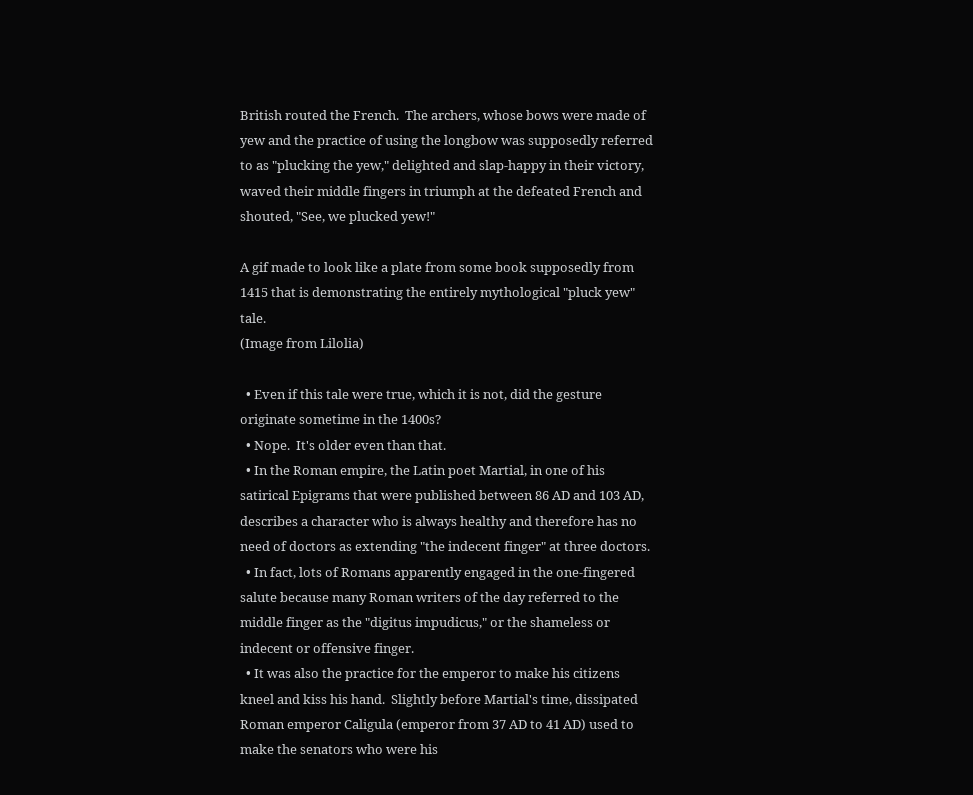British routed the French.  The archers, whose bows were made of yew and the practice of using the longbow was supposedly referred to as "plucking the yew," delighted and slap-happy in their victory, waved their middle fingers in triumph at the defeated French and shouted, "See, we plucked yew!"

A gif made to look like a plate from some book supposedly from 1415 that is demonstrating the entirely mythological "pluck yew" tale.
(Image from Lilolia)

  • Even if this tale were true, which it is not, did the gesture originate sometime in the 1400s?
  • Nope.  It's older even than that.
  • In the Roman empire, the Latin poet Martial, in one of his satirical Epigrams that were published between 86 AD and 103 AD, describes a character who is always healthy and therefore has no need of doctors as extending "the indecent finger" at three doctors.
  • In fact, lots of Romans apparently engaged in the one-fingered salute because many Roman writers of the day referred to the middle finger as the "digitus impudicus," or the shameless or indecent or offensive finger.
  • It was also the practice for the emperor to make his citizens kneel and kiss his hand.  Slightly before Martial's time, dissipated Roman emperor Caligula (emperor from 37 AD to 41 AD) used to make the senators who were his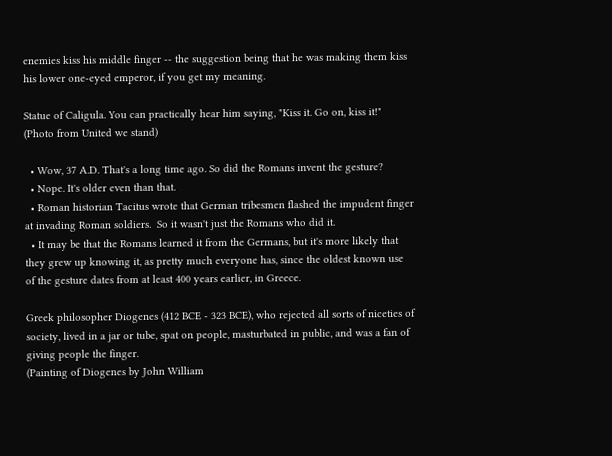enemies kiss his middle finger -- the suggestion being that he was making them kiss his lower one-eyed emperor, if you get my meaning.

Statue of Caligula. You can practically hear him saying, "Kiss it. Go on, kiss it!"
(Photo from United we stand)

  • Wow, 37 A.D. That's a long time ago. So did the Romans invent the gesture?
  • Nope. It's older even than that.
  • Roman historian Tacitus wrote that German tribesmen flashed the impudent finger at invading Roman soldiers.  So it wasn't just the Romans who did it.
  • It may be that the Romans learned it from the Germans, but it's more likely that they grew up knowing it, as pretty much everyone has, since the oldest known use of the gesture dates from at least 400 years earlier, in Greece.

Greek philosopher Diogenes (412 BCE - 323 BCE), who rejected all sorts of niceties of society, lived in a jar or tube, spat on people, masturbated in public, and was a fan of giving people the finger.
(Painting of Diogenes by John William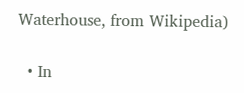Waterhouse, from Wikipedia)

  • In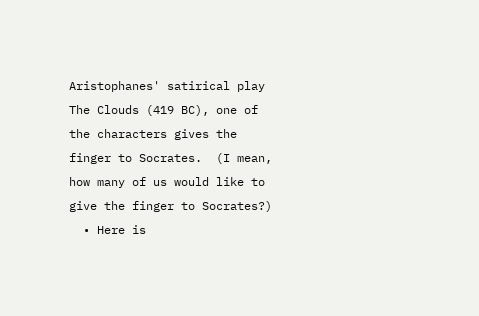Aristophanes' satirical play The Clouds (419 BC), one of the characters gives the finger to Socrates.  (I mean, how many of us would like to give the finger to Socrates?)
  • Here is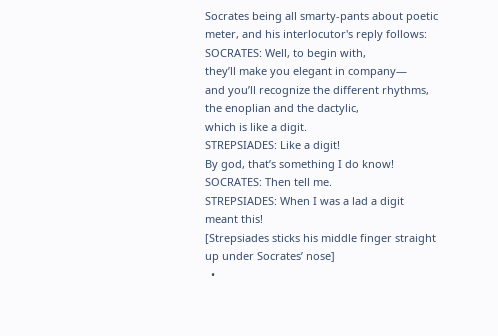Socrates being all smarty-pants about poetic meter, and his interlocutor's reply follows:
SOCRATES: Well, to begin with,
they’ll make you elegant in company—
and you’ll recognize the different rhythms,
the enoplian and the dactylic,
which is like a digit.
STREPSIADES: Like a digit!
By god, that’s something I do know!
SOCRATES: Then tell me.
STREPSIADES: When I was a lad a digit meant this!
[Strepsiades sticks his middle finger straight up under Socrates’ nose]
  •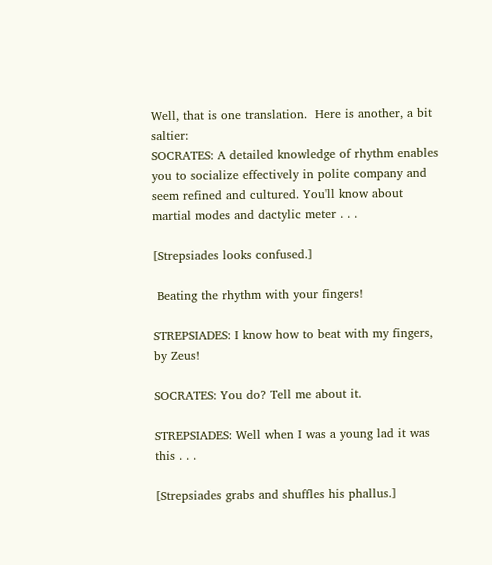Well, that is one translation.  Here is another, a bit saltier:
SOCRATES: A detailed knowledge of rhythm enables you to socialize effectively in polite company and seem refined and cultured. You'll know about martial modes and dactylic meter . . .

[Strepsiades looks confused.]

 Beating the rhythm with your fingers!

STREPSIADES: I know how to beat with my fingers, by Zeus!

SOCRATES: You do? Tell me about it.

STREPSIADES: Well when I was a young lad it was this . . .

[Strepsiades grabs and shuffles his phallus.]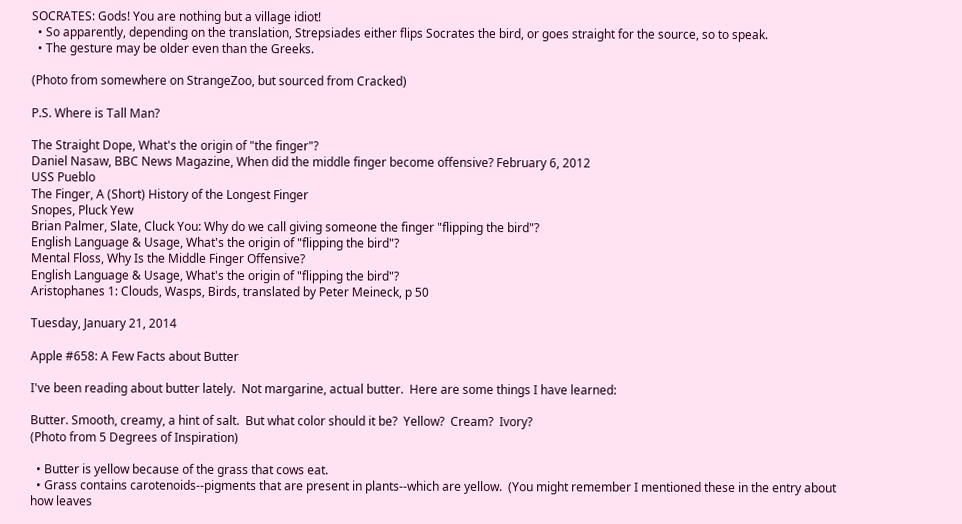SOCRATES: Gods! You are nothing but a village idiot!
  • So apparently, depending on the translation, Strepsiades either flips Socrates the bird, or goes straight for the source, so to speak.
  • The gesture may be older even than the Greeks.

(Photo from somewhere on StrangeZoo, but sourced from Cracked)

P.S. Where is Tall Man?

The Straight Dope, What's the origin of "the finger"?
Daniel Nasaw, BBC News Magazine, When did the middle finger become offensive? February 6, 2012
USS Pueblo
The Finger, A (Short) History of the Longest Finger
Snopes, Pluck Yew
Brian Palmer, Slate, Cluck You: Why do we call giving someone the finger "flipping the bird"?
English Language & Usage, What's the origin of "flipping the bird"?
Mental Floss, Why Is the Middle Finger Offensive?
English Language & Usage, What's the origin of "flipping the bird"?
Aristophanes 1: Clouds, Wasps, Birds, translated by Peter Meineck, p 50

Tuesday, January 21, 2014

Apple #658: A Few Facts about Butter

I've been reading about butter lately.  Not margarine, actual butter.  Here are some things I have learned:

Butter. Smooth, creamy, a hint of salt.  But what color should it be?  Yellow?  Cream?  Ivory?
(Photo from 5 Degrees of Inspiration)

  • Butter is yellow because of the grass that cows eat.
  • Grass contains carotenoids--pigments that are present in plants--which are yellow.  (You might remember I mentioned these in the entry about how leaves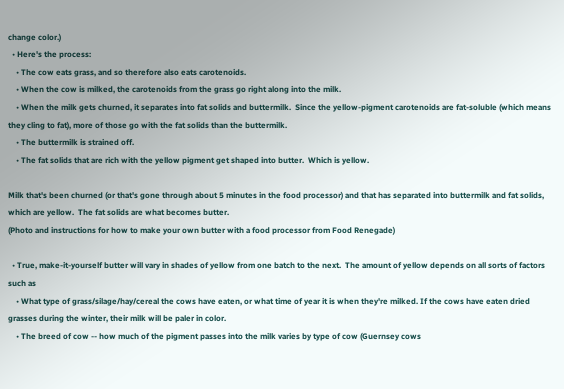change color.)
  • Here's the process:
    • The cow eats grass, and so therefore also eats carotenoids.
    • When the cow is milked, the carotenoids from the grass go right along into the milk.
    • When the milk gets churned, it separates into fat solids and buttermilk.  Since the yellow-pigment carotenoids are fat-soluble (which means they cling to fat), more of those go with the fat solids than the buttermilk.
    • The buttermilk is strained off.
    • The fat solids that are rich with the yellow pigment get shaped into butter.  Which is yellow.

Milk that's been churned (or that's gone through about 5 minutes in the food processor) and that has separated into buttermilk and fat solids, which are yellow.  The fat solids are what becomes butter.
(Photo and instructions for how to make your own butter with a food processor from Food Renegade)

  • True, make-it-yourself butter will vary in shades of yellow from one batch to the next.  The amount of yellow depends on all sorts of factors such as
    • What type of grass/silage/hay/cereal the cows have eaten, or what time of year it is when they're milked. If the cows have eaten dried grasses during the winter, their milk will be paler in color.
    • The breed of cow -- how much of the pigment passes into the milk varies by type of cow (Guernsey cows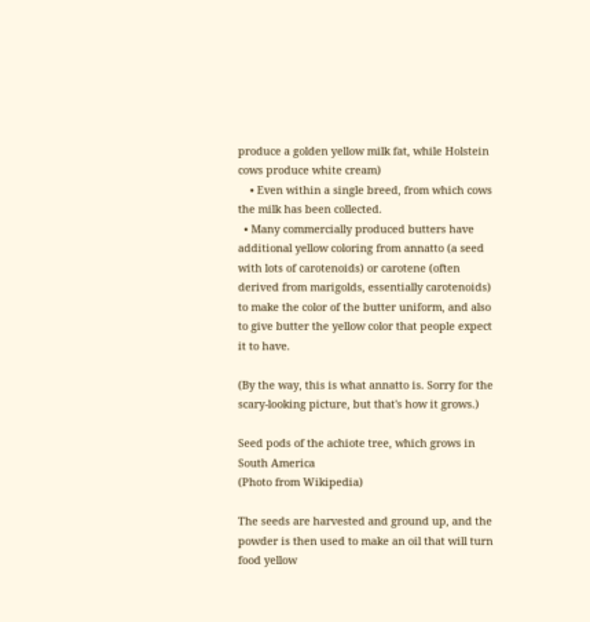produce a golden yellow milk fat, while Holstein cows produce white cream)
    • Even within a single breed, from which cows the milk has been collected.
  • Many commercially produced butters have additional yellow coloring from annatto (a seed with lots of carotenoids) or carotene (often derived from marigolds, essentially carotenoids) to make the color of the butter uniform, and also to give butter the yellow color that people expect it to have.

(By the way, this is what annatto is. Sorry for the scary-looking picture, but that's how it grows.)

Seed pods of the achiote tree, which grows in South America
(Photo from Wikipedia)

The seeds are harvested and ground up, and the powder is then used to make an oil that will turn food yellow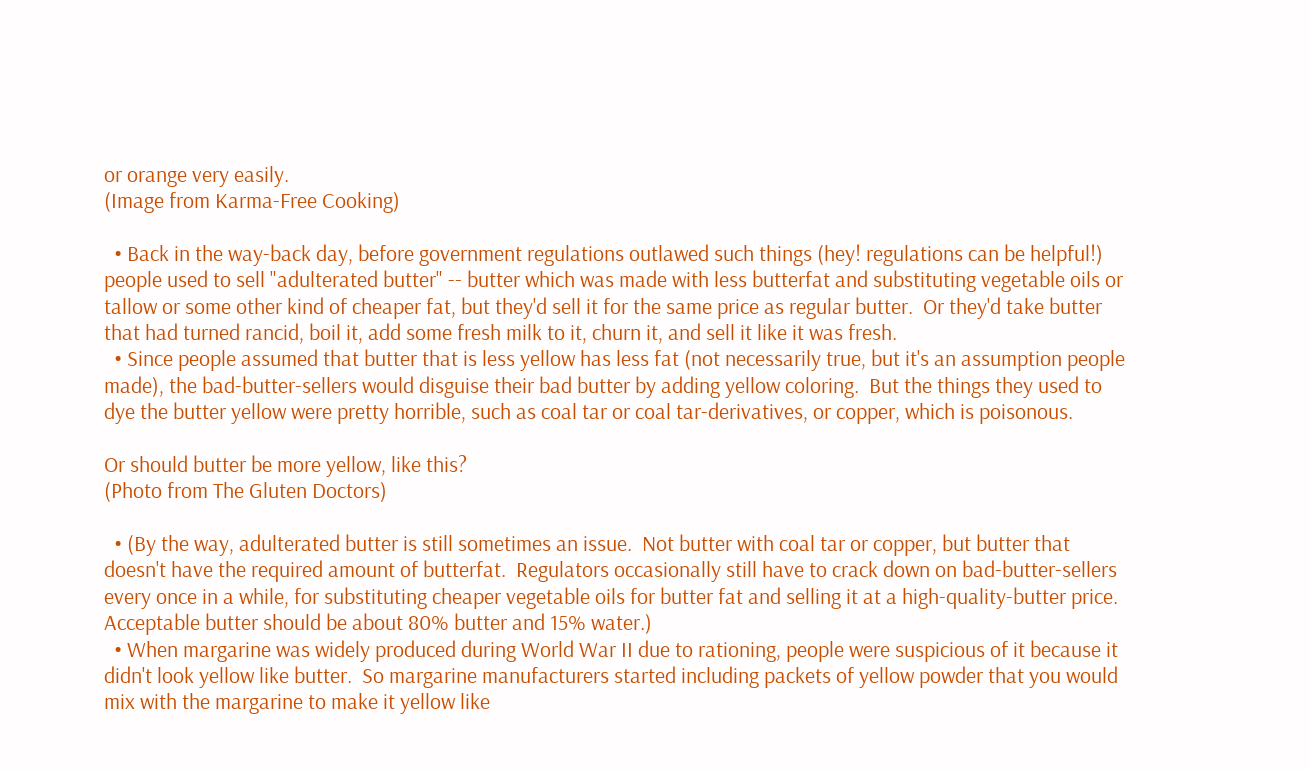or orange very easily.
(Image from Karma-Free Cooking)

  • Back in the way-back day, before government regulations outlawed such things (hey! regulations can be helpful!) people used to sell "adulterated butter" -- butter which was made with less butterfat and substituting vegetable oils or tallow or some other kind of cheaper fat, but they'd sell it for the same price as regular butter.  Or they'd take butter that had turned rancid, boil it, add some fresh milk to it, churn it, and sell it like it was fresh.
  • Since people assumed that butter that is less yellow has less fat (not necessarily true, but it's an assumption people made), the bad-butter-sellers would disguise their bad butter by adding yellow coloring.  But the things they used to dye the butter yellow were pretty horrible, such as coal tar or coal tar-derivatives, or copper, which is poisonous.

Or should butter be more yellow, like this?
(Photo from The Gluten Doctors)

  • (By the way, adulterated butter is still sometimes an issue.  Not butter with coal tar or copper, but butter that doesn't have the required amount of butterfat.  Regulators occasionally still have to crack down on bad-butter-sellers every once in a while, for substituting cheaper vegetable oils for butter fat and selling it at a high-quality-butter price.  Acceptable butter should be about 80% butter and 15% water.)
  • When margarine was widely produced during World War II due to rationing, people were suspicious of it because it didn't look yellow like butter.  So margarine manufacturers started including packets of yellow powder that you would mix with the margarine to make it yellow like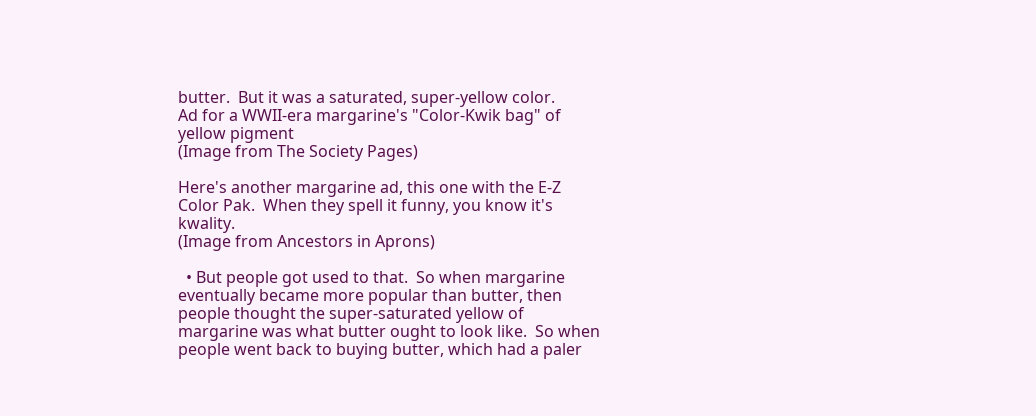butter.  But it was a saturated, super-yellow color.
Ad for a WWII-era margarine's "Color-Kwik bag" of yellow pigment
(Image from The Society Pages)

Here's another margarine ad, this one with the E-Z Color Pak.  When they spell it funny, you know it's kwality.
(Image from Ancestors in Aprons)

  • But people got used to that.  So when margarine eventually became more popular than butter, then people thought the super-saturated yellow of margarine was what butter ought to look like.  So when people went back to buying butter, which had a paler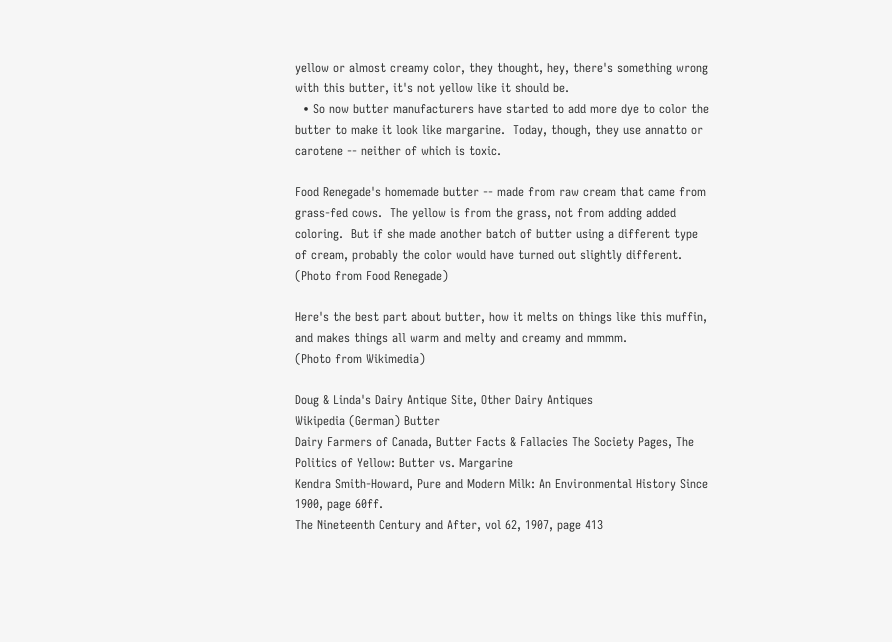yellow or almost creamy color, they thought, hey, there's something wrong with this butter, it's not yellow like it should be.
  • So now butter manufacturers have started to add more dye to color the butter to make it look like margarine.  Today, though, they use annatto or carotene -- neither of which is toxic.

Food Renegade's homemade butter -- made from raw cream that came from grass-fed cows.  The yellow is from the grass, not from adding added coloring.  But if she made another batch of butter using a different type of cream, probably the color would have turned out slightly different.
(Photo from Food Renegade)

Here's the best part about butter, how it melts on things like this muffin, and makes things all warm and melty and creamy and mmmm.
(Photo from Wikimedia)

Doug & Linda's Dairy Antique Site, Other Dairy Antiques
Wikipedia (German) Butter
Dairy Farmers of Canada, Butter Facts & Fallacies The Society Pages, The Politics of Yellow: Butter vs. Margarine
Kendra Smith-Howard, Pure and Modern Milk: An Environmental History Since 1900, page 60ff.
The Nineteenth Century and After, vol 62, 1907, page 413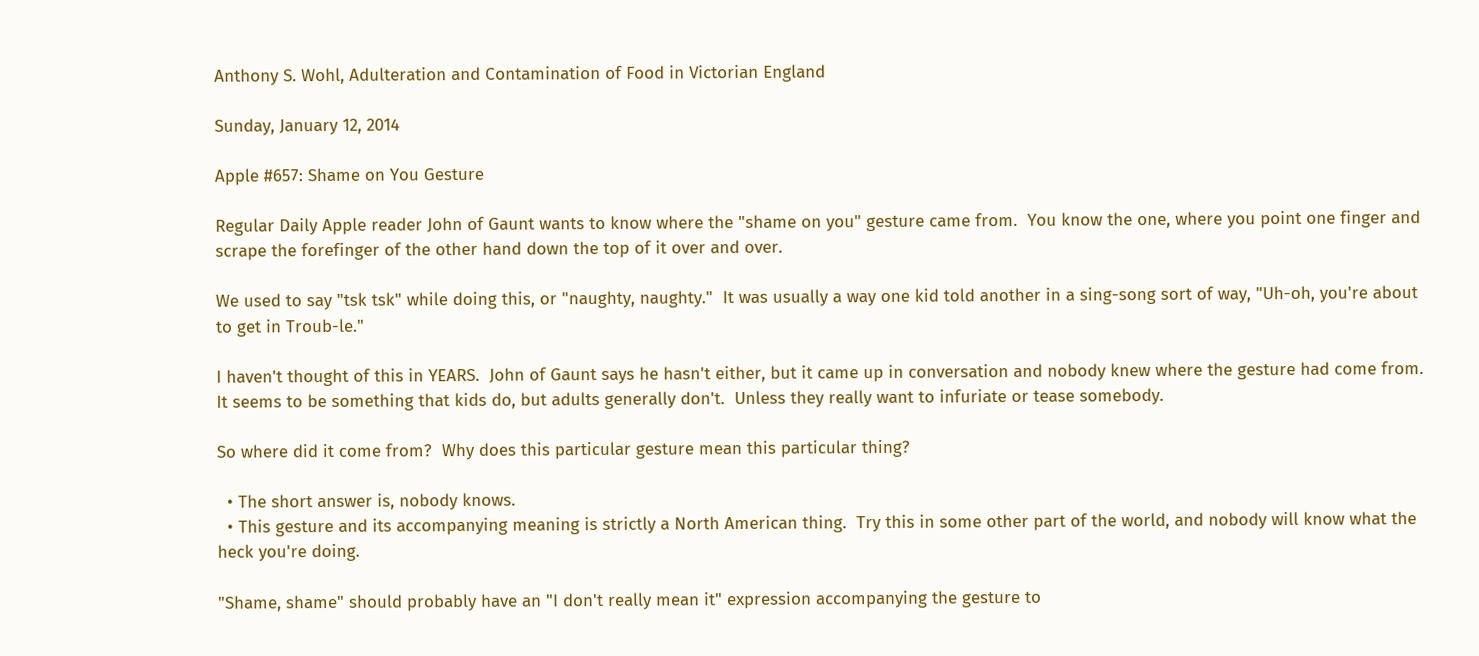Anthony S. Wohl, Adulteration and Contamination of Food in Victorian England

Sunday, January 12, 2014

Apple #657: Shame on You Gesture

Regular Daily Apple reader John of Gaunt wants to know where the "shame on you" gesture came from.  You know the one, where you point one finger and scrape the forefinger of the other hand down the top of it over and over.

We used to say "tsk tsk" while doing this, or "naughty, naughty."  It was usually a way one kid told another in a sing-song sort of way, "Uh-oh, you're about to get in Troub-le."

I haven't thought of this in YEARS.  John of Gaunt says he hasn't either, but it came up in conversation and nobody knew where the gesture had come from. It seems to be something that kids do, but adults generally don't.  Unless they really want to infuriate or tease somebody.

So where did it come from?  Why does this particular gesture mean this particular thing?

  • The short answer is, nobody knows.
  • This gesture and its accompanying meaning is strictly a North American thing.  Try this in some other part of the world, and nobody will know what the heck you're doing.

"Shame, shame" should probably have an "I don't really mean it" expression accompanying the gesture to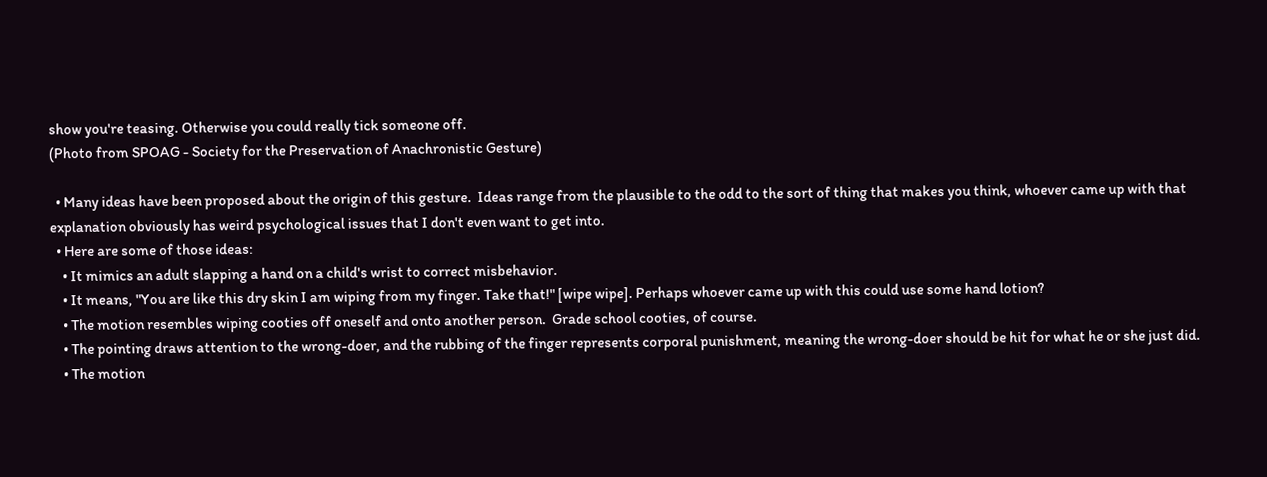show you're teasing. Otherwise you could really tick someone off.
(Photo from SPOAG - Society for the Preservation of Anachronistic Gesture)

  • Many ideas have been proposed about the origin of this gesture.  Ideas range from the plausible to the odd to the sort of thing that makes you think, whoever came up with that explanation obviously has weird psychological issues that I don't even want to get into.
  • Here are some of those ideas:
    • It mimics an adult slapping a hand on a child's wrist to correct misbehavior.
    • It means, "You are like this dry skin I am wiping from my finger. Take that!" [wipe wipe]. Perhaps whoever came up with this could use some hand lotion?
    • The motion resembles wiping cooties off oneself and onto another person.  Grade school cooties, of course.
    • The pointing draws attention to the wrong-doer, and the rubbing of the finger represents corporal punishment, meaning the wrong-doer should be hit for what he or she just did.
    • The motion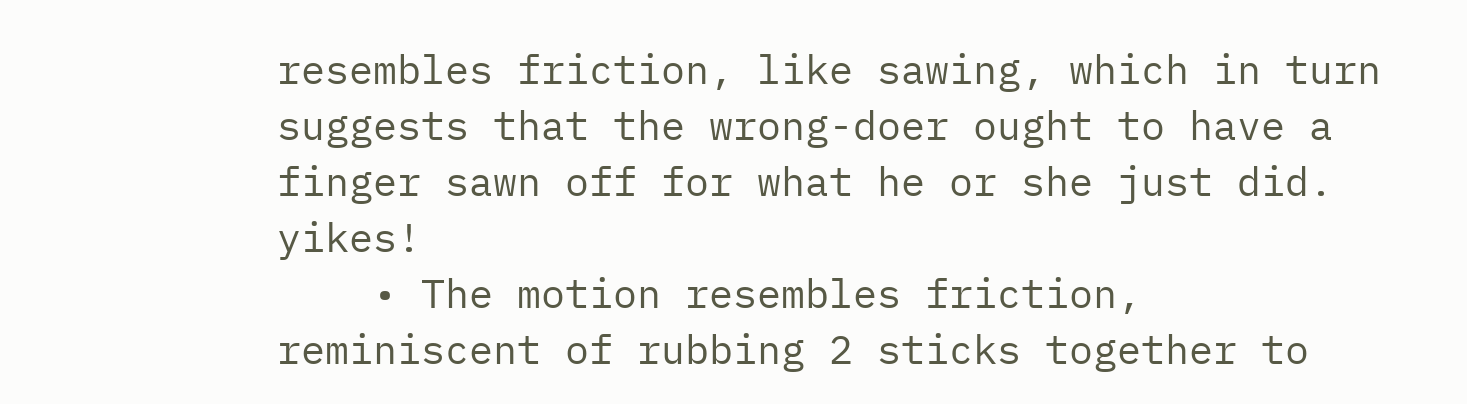resembles friction, like sawing, which in turn suggests that the wrong-doer ought to have a finger sawn off for what he or she just did. yikes!
    • The motion resembles friction, reminiscent of rubbing 2 sticks together to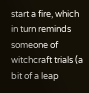start a fire, which in turn reminds someone of witchcraft trials (a bit of a leap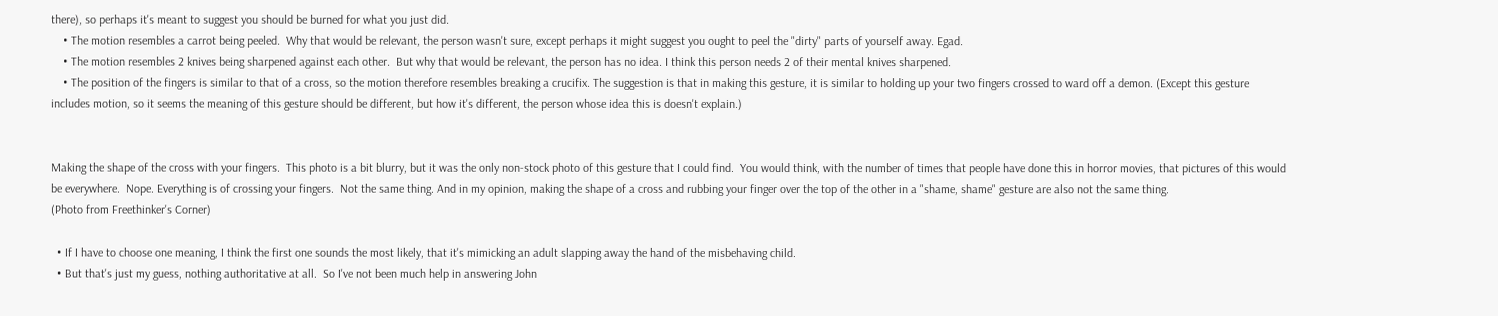there), so perhaps it's meant to suggest you should be burned for what you just did.
    • The motion resembles a carrot being peeled.  Why that would be relevant, the person wasn't sure, except perhaps it might suggest you ought to peel the "dirty" parts of yourself away. Egad.
    • The motion resembles 2 knives being sharpened against each other.  But why that would be relevant, the person has no idea. I think this person needs 2 of their mental knives sharpened.
    • The position of the fingers is similar to that of a cross, so the motion therefore resembles breaking a crucifix. The suggestion is that in making this gesture, it is similar to holding up your two fingers crossed to ward off a demon. (Except this gesture includes motion, so it seems the meaning of this gesture should be different, but how it's different, the person whose idea this is doesn't explain.)


Making the shape of the cross with your fingers.  This photo is a bit blurry, but it was the only non-stock photo of this gesture that I could find.  You would think, with the number of times that people have done this in horror movies, that pictures of this would be everywhere.  Nope. Everything is of crossing your fingers.  Not the same thing. And in my opinion, making the shape of a cross and rubbing your finger over the top of the other in a "shame, shame" gesture are also not the same thing.
(Photo from Freethinker's Corner)

  • If I have to choose one meaning, I think the first one sounds the most likely, that it's mimicking an adult slapping away the hand of the misbehaving child.
  • But that's just my guess, nothing authoritative at all.  So I've not been much help in answering John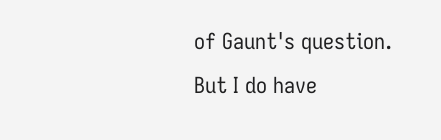of Gaunt's question.  But I do have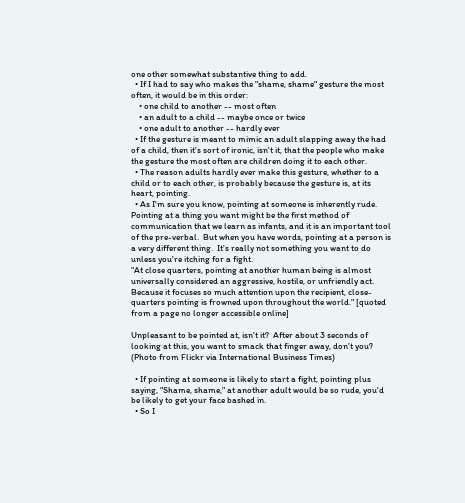one other somewhat substantive thing to add.
  • If I had to say who makes the "shame, shame" gesture the most often, it would be in this order:
    • one child to another -- most often
    • an adult to a child -- maybe once or twice
    • one adult to another -- hardly ever
  • If the gesture is meant to mimic an adult slapping away the had of a child, then it's sort of ironic, isn't it, that the people who make the gesture the most often are children doing it to each other.
  • The reason adults hardly ever make this gesture, whether to a child or to each other, is probably because the gesture is, at its heart, pointing.
  • As I'm sure you know, pointing at someone is inherently rude.  Pointing at a thing you want might be the first method of communication that we learn as infants, and it is an important tool of the pre-verbal.  But when you have words, pointing at a person is a very different thing.  It's really not something you want to do unless you're itching for a fight.
"At close quarters, pointing at another human being is almost universally considered an aggressive, hostile, or unfriendly act. Because it focuses so much attention upon the recipient, close-quarters pointing is frowned upon throughout the world." [quoted from a page no longer accessible online]

Unpleasant to be pointed at, isn't it?  After about 3 seconds of looking at this, you want to smack that finger away, don't you?
(Photo from Flickr via International Business Times)

  • If pointing at someone is likely to start a fight, pointing plus saying, "Shame, shame," at another adult would be so rude, you'd be likely to get your face bashed in.
  • So I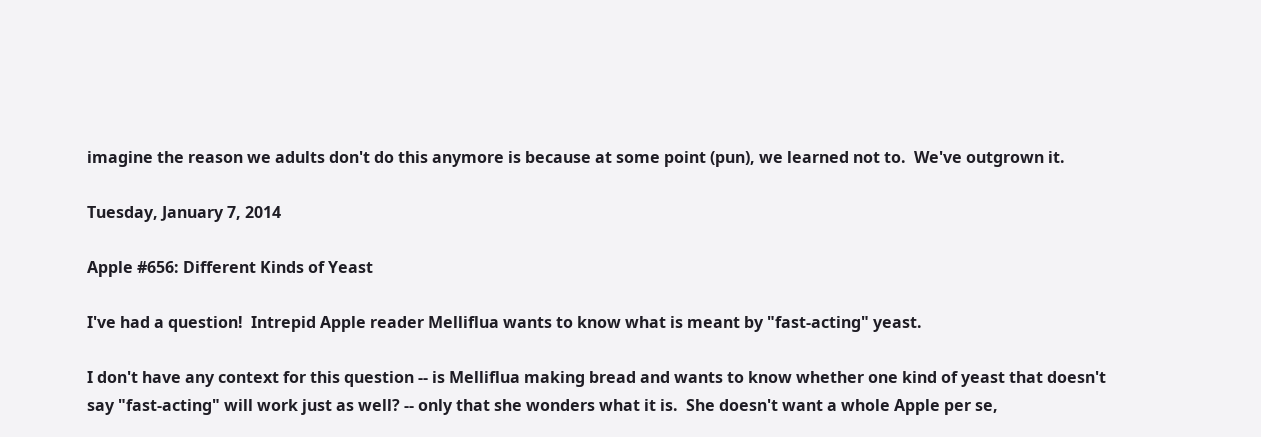imagine the reason we adults don't do this anymore is because at some point (pun), we learned not to.  We've outgrown it.

Tuesday, January 7, 2014

Apple #656: Different Kinds of Yeast

I've had a question!  Intrepid Apple reader Melliflua wants to know what is meant by "fast-acting" yeast.

I don't have any context for this question -- is Melliflua making bread and wants to know whether one kind of yeast that doesn't say "fast-acting" will work just as well? -- only that she wonders what it is.  She doesn't want a whole Apple per se,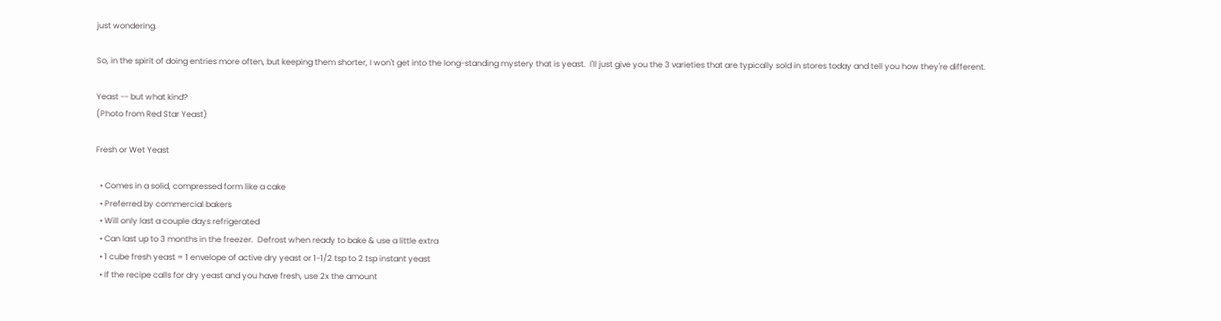just wondering.

So, in the spirit of doing entries more often, but keeping them shorter, I won't get into the long-standing mystery that is yeast.  I'll just give you the 3 varieties that are typically sold in stores today and tell you how they're different.

Yeast -- but what kind?
(Photo from Red Star Yeast)

Fresh or Wet Yeast

  • Comes in a solid, compressed form like a cake
  • Preferred by commercial bakers
  • Will only last a couple days refrigerated
  • Can last up to 3 months in the freezer.  Defrost when ready to bake & use a little extra
  • 1 cube fresh yeast = 1 envelope of active dry yeast or 1-1/2 tsp to 2 tsp instant yeast
  • If the recipe calls for dry yeast and you have fresh, use 2x the amount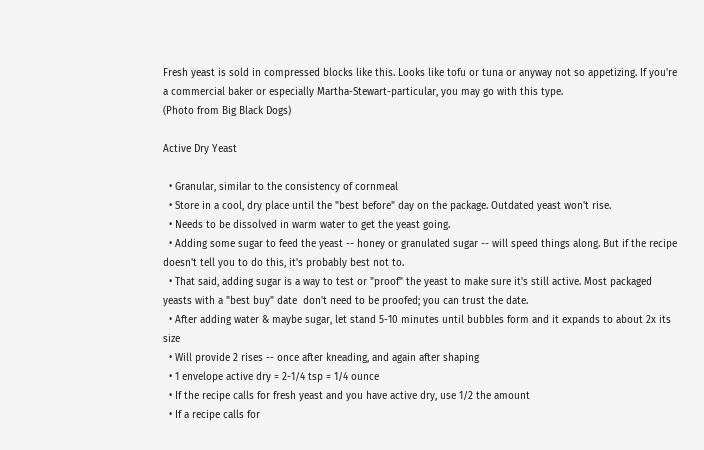Fresh yeast is sold in compressed blocks like this. Looks like tofu or tuna or anyway not so appetizing. If you're a commercial baker or especially Martha-Stewart-particular, you may go with this type.
(Photo from Big Black Dogs)

Active Dry Yeast

  • Granular, similar to the consistency of cornmeal
  • Store in a cool, dry place until the "best before" day on the package. Outdated yeast won't rise.
  • Needs to be dissolved in warm water to get the yeast going.
  • Adding some sugar to feed the yeast -- honey or granulated sugar -- will speed things along. But if the recipe doesn't tell you to do this, it's probably best not to.
  • That said, adding sugar is a way to test or "proof" the yeast to make sure it's still active. Most packaged yeasts with a "best buy" date  don't need to be proofed; you can trust the date.
  • After adding water & maybe sugar, let stand 5-10 minutes until bubbles form and it expands to about 2x its size
  • Will provide 2 rises -- once after kneading, and again after shaping
  • 1 envelope active dry = 2-1/4 tsp = 1/4 ounce
  • If the recipe calls for fresh yeast and you have active dry, use 1/2 the amount
  • If a recipe calls for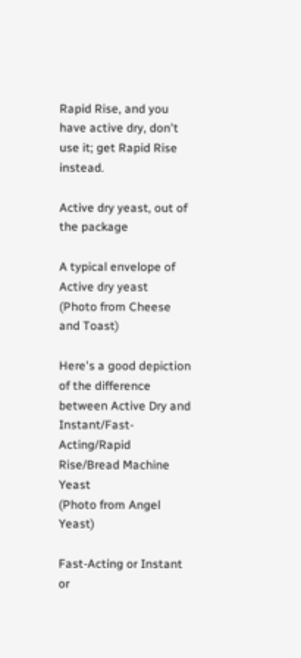Rapid Rise, and you have active dry, don't use it; get Rapid Rise instead.

Active dry yeast, out of the package

A typical envelope of Active dry yeast
(Photo from Cheese and Toast)

Here's a good depiction of the difference between Active Dry and Instant/Fast-Acting/Rapid Rise/Bread Machine Yeast
(Photo from Angel Yeast)

Fast-Acting or Instant or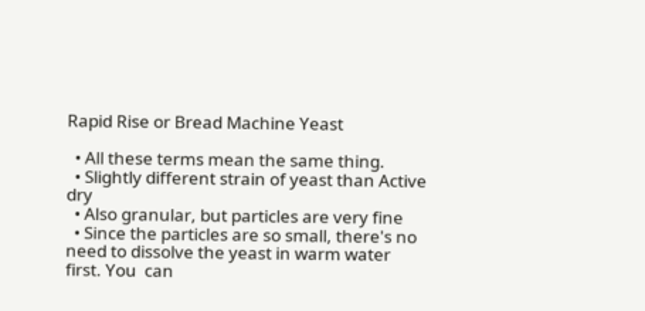Rapid Rise or Bread Machine Yeast

  • All these terms mean the same thing.
  • Slightly different strain of yeast than Active dry
  • Also granular, but particles are very fine
  • Since the particles are so small, there's no need to dissolve the yeast in warm water first. You  can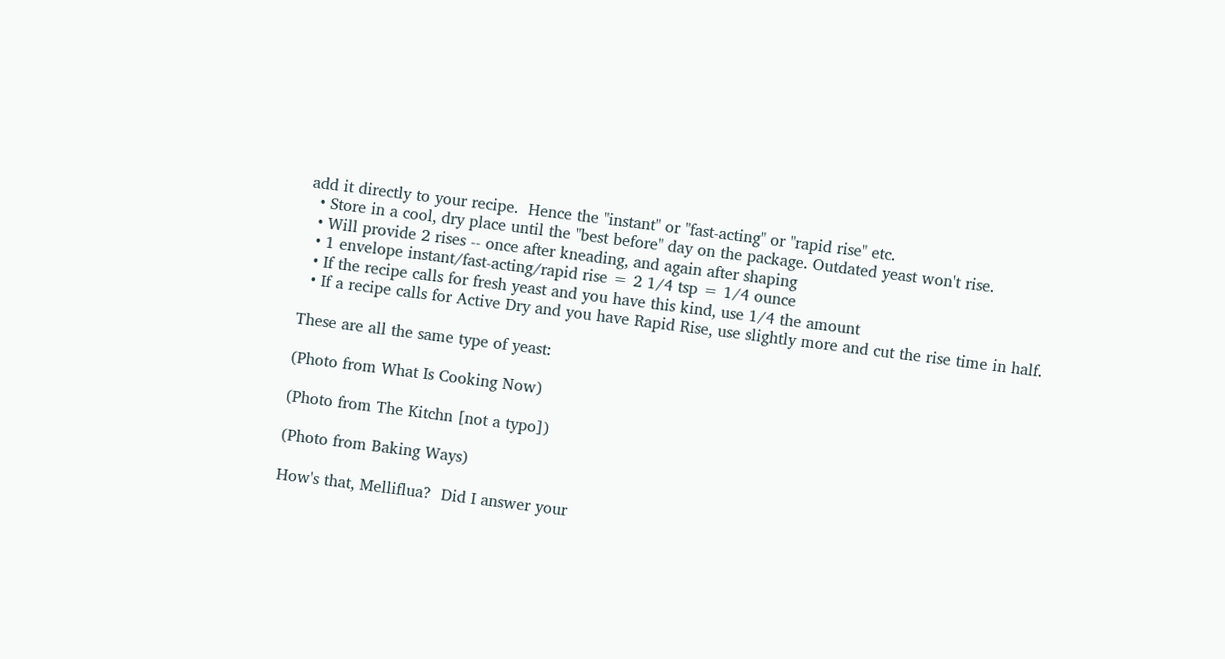add it directly to your recipe.  Hence the "instant" or "fast-acting" or "rapid rise" etc.
  • Store in a cool, dry place until the "best before" day on the package. Outdated yeast won't rise.
  • Will provide 2 rises -- once after kneading, and again after shaping
  • 1 envelope instant/fast-acting/rapid rise = 2 1/4 tsp = 1/4 ounce
  • If the recipe calls for fresh yeast and you have this kind, use 1/4 the amount
  • If a recipe calls for Active Dry and you have Rapid Rise, use slightly more and cut the rise time in half.

These are all the same type of yeast:

(Photo from What Is Cooking Now)

(Photo from The Kitchn [not a typo])

(Photo from Baking Ways)

How's that, Melliflua?  Did I answer your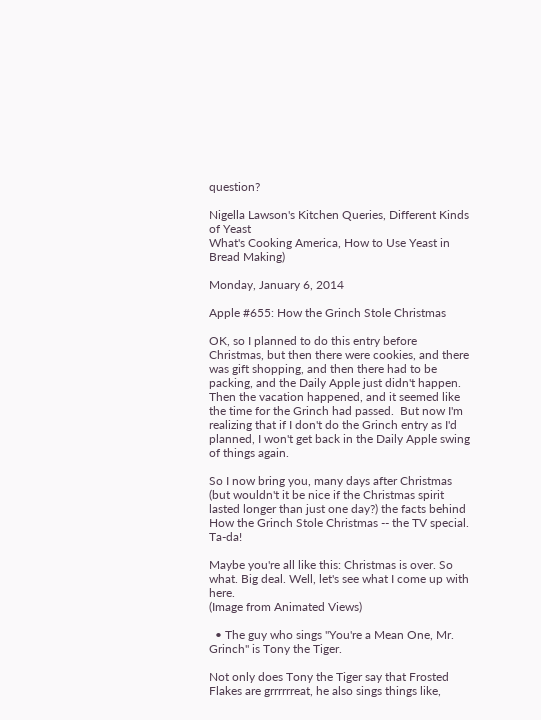question?

Nigella Lawson's Kitchen Queries, Different Kinds of Yeast
What's Cooking America, How to Use Yeast in Bread Making)

Monday, January 6, 2014

Apple #655: How the Grinch Stole Christmas

OK, so I planned to do this entry before Christmas, but then there were cookies, and there was gift shopping, and then there had to be packing, and the Daily Apple just didn't happen.  Then the vacation happened, and it seemed like the time for the Grinch had passed.  But now I'm realizing that if I don't do the Grinch entry as I'd planned, I won't get back in the Daily Apple swing of things again.

So I now bring you, many days after Christmas (but wouldn't it be nice if the Christmas spirit lasted longer than just one day?) the facts behind How the Grinch Stole Christmas -- the TV special.  Ta-da!

Maybe you're all like this: Christmas is over. So what. Big deal. Well, let's see what I come up with here.
(Image from Animated Views)

  • The guy who sings "You're a Mean One, Mr. Grinch" is Tony the Tiger.

Not only does Tony the Tiger say that Frosted Flakes are grrrrrreat, he also sings things like,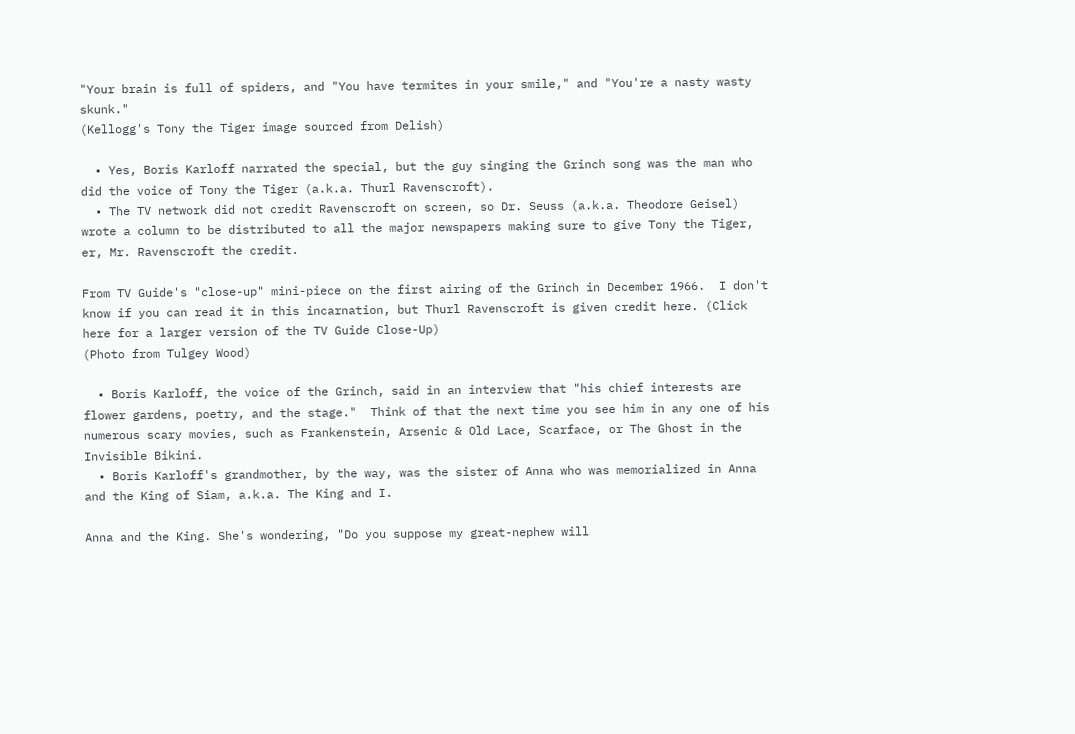"Your brain is full of spiders, and "You have termites in your smile," and "You're a nasty wasty skunk."
(Kellogg's Tony the Tiger image sourced from Delish)

  • Yes, Boris Karloff narrated the special, but the guy singing the Grinch song was the man who did the voice of Tony the Tiger (a.k.a. Thurl Ravenscroft).
  • The TV network did not credit Ravenscroft on screen, so Dr. Seuss (a.k.a. Theodore Geisel) wrote a column to be distributed to all the major newspapers making sure to give Tony the Tiger, er, Mr. Ravenscroft the credit.

From TV Guide's "close-up" mini-piece on the first airing of the Grinch in December 1966.  I don't know if you can read it in this incarnation, but Thurl Ravenscroft is given credit here. (Click here for a larger version of the TV Guide Close-Up)
(Photo from Tulgey Wood)

  • Boris Karloff, the voice of the Grinch, said in an interview that "his chief interests are flower gardens, poetry, and the stage."  Think of that the next time you see him in any one of his numerous scary movies, such as Frankenstein, Arsenic & Old Lace, Scarface, or The Ghost in the Invisible Bikini.
  • Boris Karloff's grandmother, by the way, was the sister of Anna who was memorialized in Anna and the King of Siam, a.k.a. The King and I.

Anna and the King. She's wondering, "Do you suppose my great-nephew will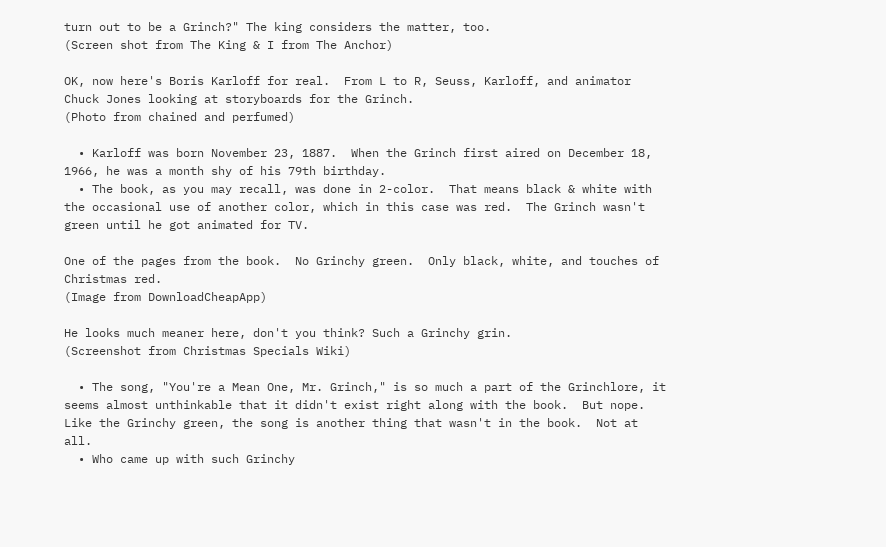turn out to be a Grinch?" The king considers the matter, too.
(Screen shot from The King & I from The Anchor)

OK, now here's Boris Karloff for real.  From L to R, Seuss, Karloff, and animator Chuck Jones looking at storyboards for the Grinch.
(Photo from chained and perfumed)

  • Karloff was born November 23, 1887.  When the Grinch first aired on December 18, 1966, he was a month shy of his 79th birthday.
  • The book, as you may recall, was done in 2-color.  That means black & white with the occasional use of another color, which in this case was red.  The Grinch wasn't green until he got animated for TV.

One of the pages from the book.  No Grinchy green.  Only black, white, and touches of Christmas red.
(Image from DownloadCheapApp)

He looks much meaner here, don't you think? Such a Grinchy grin.
(Screenshot from Christmas Specials Wiki)

  • The song, "You're a Mean One, Mr. Grinch," is so much a part of the Grinchlore, it seems almost unthinkable that it didn't exist right along with the book.  But nope.  Like the Grinchy green, the song is another thing that wasn't in the book.  Not at all.
  • Who came up with such Grinchy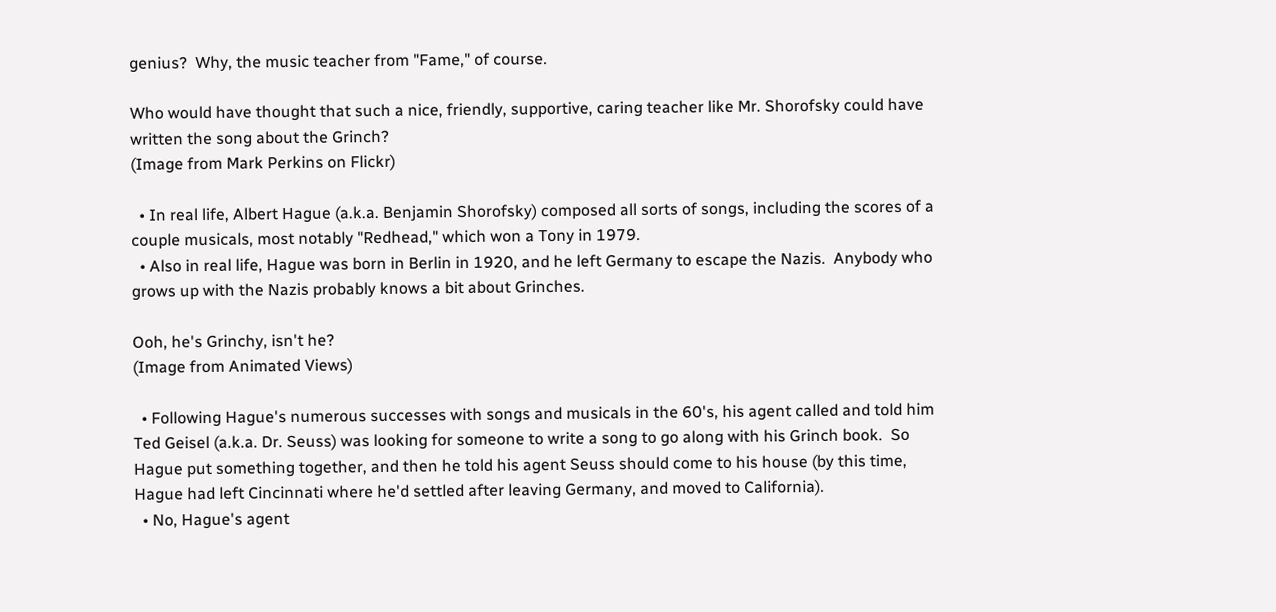genius?  Why, the music teacher from "Fame," of course.

Who would have thought that such a nice, friendly, supportive, caring teacher like Mr. Shorofsky could have written the song about the Grinch?
(Image from Mark Perkins on Flickr)

  • In real life, Albert Hague (a.k.a. Benjamin Shorofsky) composed all sorts of songs, including the scores of a couple musicals, most notably "Redhead," which won a Tony in 1979.
  • Also in real life, Hague was born in Berlin in 1920, and he left Germany to escape the Nazis.  Anybody who grows up with the Nazis probably knows a bit about Grinches.

Ooh, he's Grinchy, isn't he?
(Image from Animated Views)

  • Following Hague's numerous successes with songs and musicals in the 60's, his agent called and told him Ted Geisel (a.k.a. Dr. Seuss) was looking for someone to write a song to go along with his Grinch book.  So Hague put something together, and then he told his agent Seuss should come to his house (by this time, Hague had left Cincinnati where he'd settled after leaving Germany, and moved to California).
  • No, Hague's agent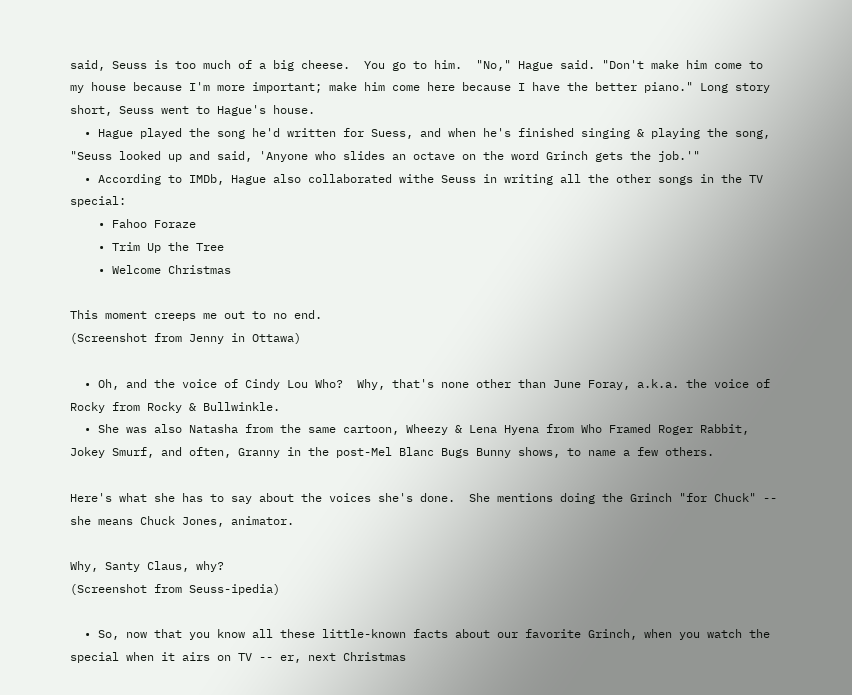said, Seuss is too much of a big cheese.  You go to him.  "No," Hague said. "Don't make him come to my house because I'm more important; make him come here because I have the better piano." Long story short, Seuss went to Hague's house.
  • Hague played the song he'd written for Suess, and when he's finished singing & playing the song, "Seuss looked up and said, 'Anyone who slides an octave on the word Grinch gets the job.'"
  • According to IMDb, Hague also collaborated withe Seuss in writing all the other songs in the TV special:
    • Fahoo Foraze
    • Trim Up the Tree
    • Welcome Christmas

This moment creeps me out to no end.
(Screenshot from Jenny in Ottawa)

  • Oh, and the voice of Cindy Lou Who?  Why, that's none other than June Foray, a.k.a. the voice of Rocky from Rocky & Bullwinkle.
  • She was also Natasha from the same cartoon, Wheezy & Lena Hyena from Who Framed Roger Rabbit, Jokey Smurf, and often, Granny in the post-Mel Blanc Bugs Bunny shows, to name a few others.

Here's what she has to say about the voices she's done.  She mentions doing the Grinch "for Chuck" -- she means Chuck Jones, animator.

Why, Santy Claus, why?
(Screenshot from Seuss-ipedia)

  • So, now that you know all these little-known facts about our favorite Grinch, when you watch the special when it airs on TV -- er, next Christmas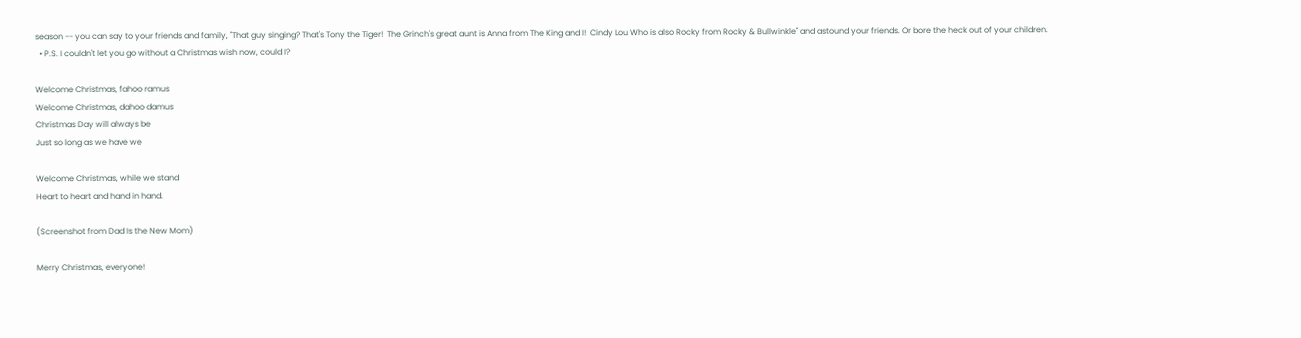season -- you can say to your friends and family, "That guy singing? That's Tony the Tiger!  The Grinch's great aunt is Anna from The King and I!  Cindy Lou Who is also Rocky from Rocky & Bullwinkle" and astound your friends. Or bore the heck out of your children.
  • P.S. I couldn't let you go without a Christmas wish now, could I?

Welcome Christmas, fahoo ramus
Welcome Christmas, dahoo damus
Christmas Day will always be
Just so long as we have we

Welcome Christmas, while we stand
Heart to heart and hand in hand.

(Screenshot from Dad Is the New Mom)

Merry Christmas, everyone!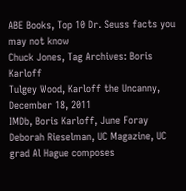ABE Books, Top 10 Dr. Seuss facts you may not know
Chuck Jones, Tag Archives: Boris Karloff
Tulgey Wood, Karloff the Uncanny, December 18, 2011
IMDb, Boris Karloff, June Foray
Deborah Rieselman, UC Magazine, UC grad Al Hague composes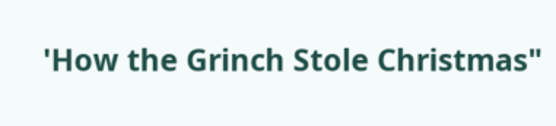'How the Grinch Stole Christmas"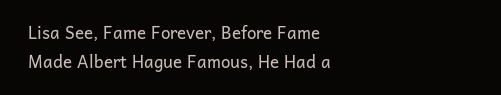Lisa See, Fame Forever, Before Fame Made Albert Hague Famous, He Had a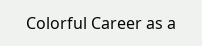Colorful Career as a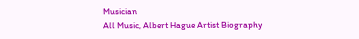Musician
All Music, Albert Hague Artist Biography